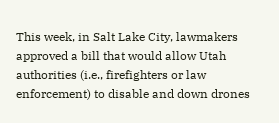This week, in Salt Lake City, lawmakers approved a bill that would allow Utah authorities (i.e., firefighters or law enforcement) to disable and down drones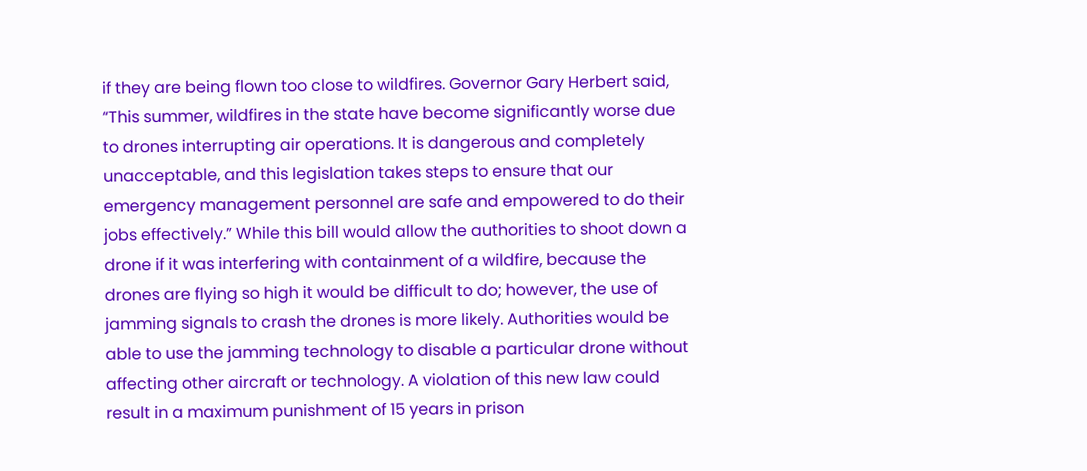if they are being flown too close to wildfires. Governor Gary Herbert said, “This summer, wildfires in the state have become significantly worse due to drones interrupting air operations. It is dangerous and completely unacceptable, and this legislation takes steps to ensure that our emergency management personnel are safe and empowered to do their jobs effectively.” While this bill would allow the authorities to shoot down a drone if it was interfering with containment of a wildfire, because the drones are flying so high it would be difficult to do; however, the use of jamming signals to crash the drones is more likely. Authorities would be able to use the jamming technology to disable a particular drone without affecting other aircraft or technology. A violation of this new law could result in a maximum punishment of 15 years in prison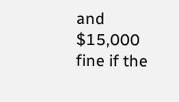and $15,000 fine if the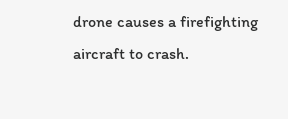drone causes a firefighting aircraft to crash.